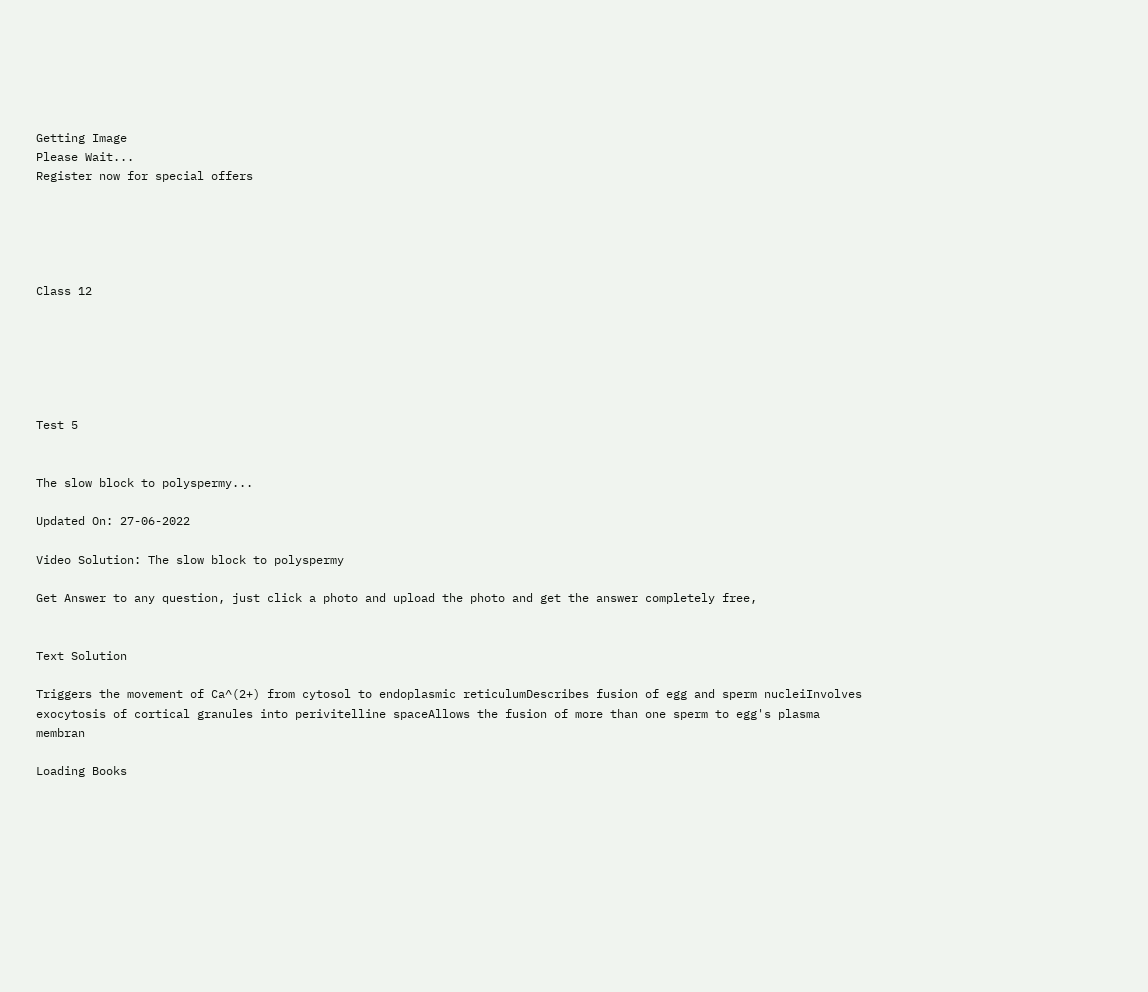Getting Image
Please Wait...
Register now for special offers





Class 12






Test 5


The slow block to polyspermy...

Updated On: 27-06-2022

Video Solution: The slow block to polyspermy

Get Answer to any question, just click a photo and upload the photo and get the answer completely free,


Text Solution

Triggers the movement of Ca^(2+) from cytosol to endoplasmic reticulumDescribes fusion of egg and sperm nucleiInvolves exocytosis of cortical granules into perivitelline spaceAllows the fusion of more than one sperm to egg's plasma membran

Loading Books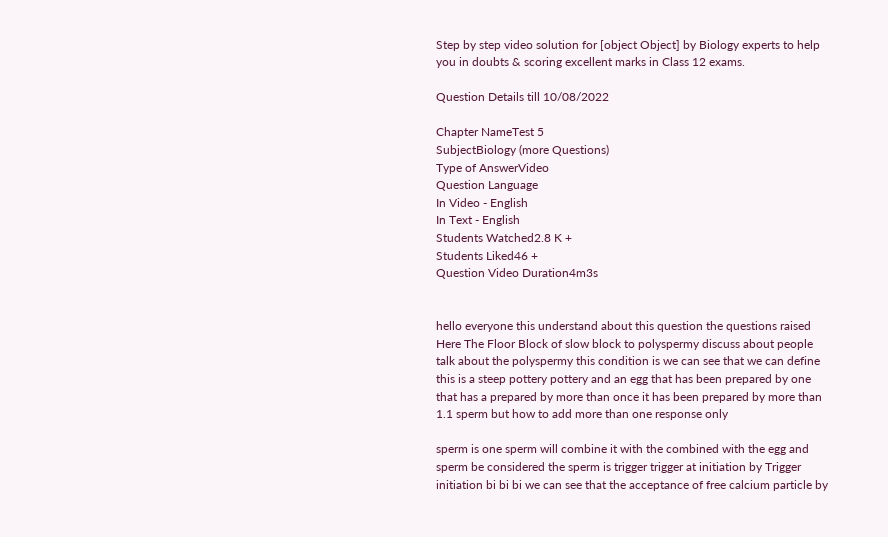Step by step video solution for [object Object] by Biology experts to help you in doubts & scoring excellent marks in Class 12 exams.

Question Details till 10/08/2022

Chapter NameTest 5
SubjectBiology (more Questions)
Type of AnswerVideo
Question Language
In Video - English
In Text - English
Students Watched2.8 K +
Students Liked46 +
Question Video Duration4m3s


hello everyone this understand about this question the questions raised Here The Floor Block of slow block to polyspermy discuss about people talk about the polyspermy this condition is we can see that we can define this is a steep pottery pottery and an egg that has been prepared by one that has a prepared by more than once it has been prepared by more than 1.1 sperm but how to add more than one response only

sperm is one sperm will combine it with the combined with the egg and sperm be considered the sperm is trigger trigger at initiation by Trigger initiation bi bi bi we can see that the acceptance of free calcium particle by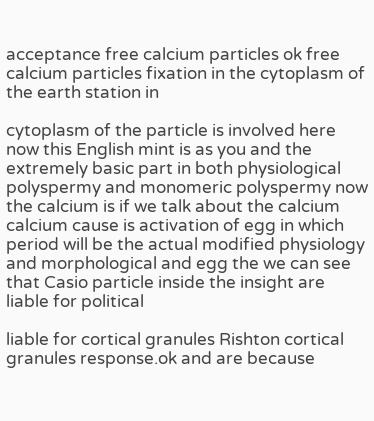acceptance free calcium particles ok free calcium particles fixation in the cytoplasm of the earth station in

cytoplasm of the particle is involved here now this English mint is as you and the extremely basic part in both physiological polyspermy and monomeric polyspermy now the calcium is if we talk about the calcium calcium cause is activation of egg in which period will be the actual modified physiology and morphological and egg the we can see that Casio particle inside the insight are liable for political

liable for cortical granules Rishton cortical granules response.ok and are because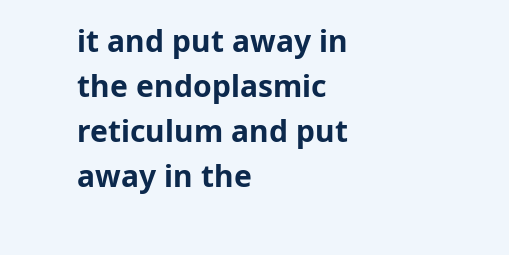it and put away in the endoplasmic reticulum and put away in the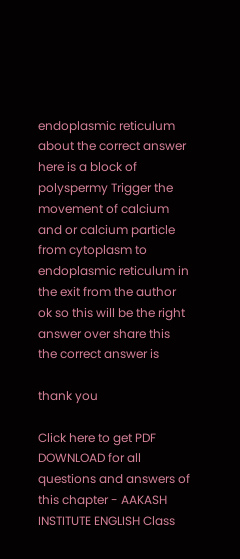endoplasmic reticulum about the correct answer here is a block of polyspermy Trigger the movement of calcium and or calcium particle from cytoplasm to endoplasmic reticulum in the exit from the author ok so this will be the right answer over share this the correct answer is

thank you

Click here to get PDF DOWNLOAD for all questions and answers of this chapter - AAKASH INSTITUTE ENGLISH Class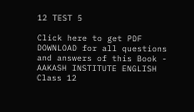12 TEST 5

Click here to get PDF DOWNLOAD for all questions and answers of this Book - AAKASH INSTITUTE ENGLISH Class 12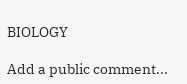BIOLOGY

Add a public comment...